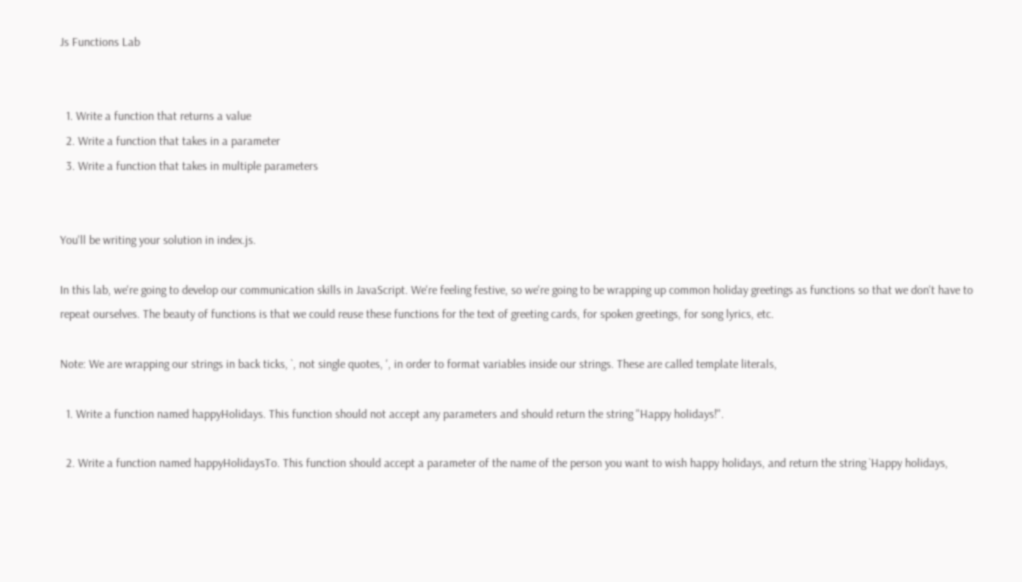Js Functions Lab


  1. Write a function that returns a value
  2. Write a function that takes in a parameter
  3. Write a function that takes in multiple parameters


You'll be writing your solution in index.js.

In this lab, we're going to develop our communication skills in JavaScript. We're feeling festive, so we're going to be wrapping up common holiday greetings as functions so that we don't have to repeat ourselves. The beauty of functions is that we could reuse these functions for the text of greeting cards, for spoken greetings, for song lyrics, etc.

Note: We are wrapping our strings in back ticks, `, not single quotes, ', in order to format variables inside our strings. These are called template literals,

  1. Write a function named happyHolidays. This function should not accept any parameters and should return the string "Happy holidays!".

  2. Write a function named happyHolidaysTo. This function should accept a parameter of the name of the person you want to wish happy holidays, and return the string `Happy holidays,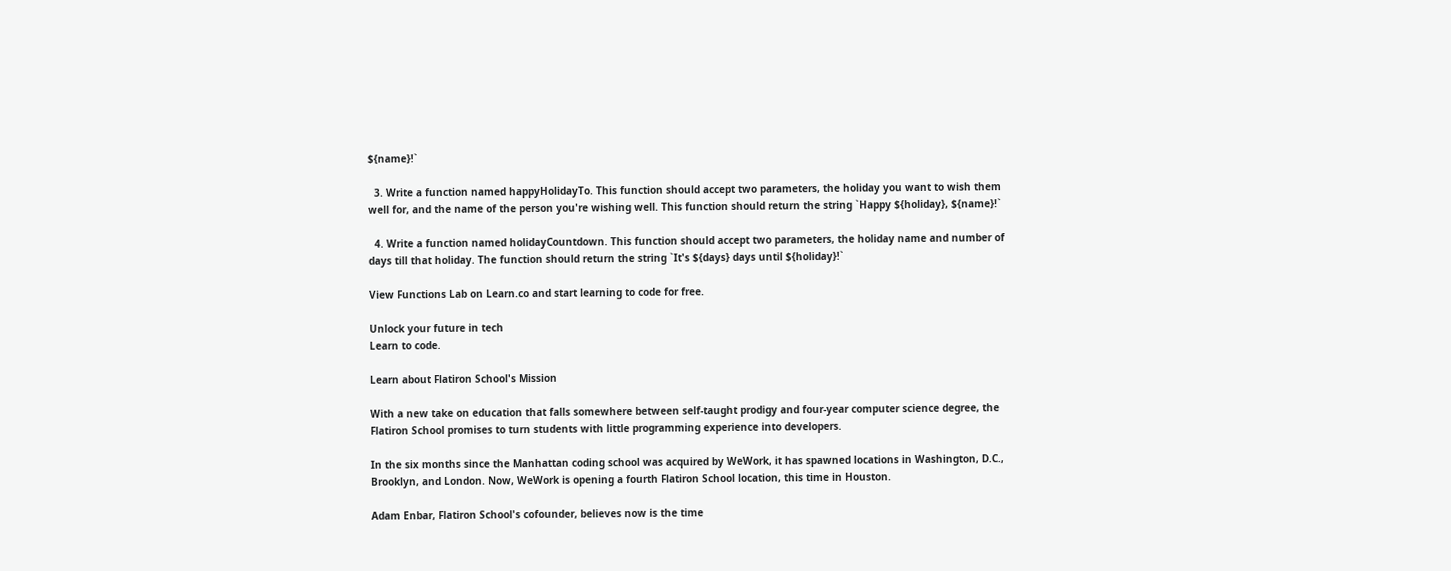${name}!`

  3. Write a function named happyHolidayTo. This function should accept two parameters, the holiday you want to wish them well for, and the name of the person you're wishing well. This function should return the string `Happy ${holiday}, ${name}!`

  4. Write a function named holidayCountdown. This function should accept two parameters, the holiday name and number of days till that holiday. The function should return the string `It's ${days} days until ${holiday}!`

View Functions Lab on Learn.co and start learning to code for free.

Unlock your future in tech
Learn to code.

Learn about Flatiron School's Mission

With a new take on education that falls somewhere between self-taught prodigy and four-year computer science degree, the Flatiron School promises to turn students with little programming experience into developers.

In the six months since the Manhattan coding school was acquired by WeWork, it has spawned locations in Washington, D.C., Brooklyn, and London. Now, WeWork is opening a fourth Flatiron School location, this time in Houston.

Adam Enbar, Flatiron School's cofounder, believes now is the time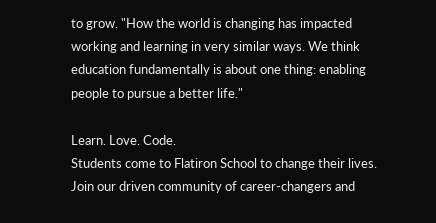to grow. "How the world is changing has impacted working and learning in very similar ways. We think education fundamentally is about one thing: enabling people to pursue a better life."

Learn. Love. Code.
Students come to Flatiron School to change their lives. Join our driven community of career-changers and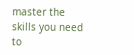master the skills you need to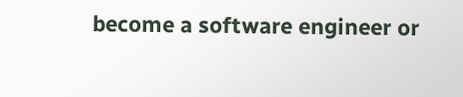become a software engineer or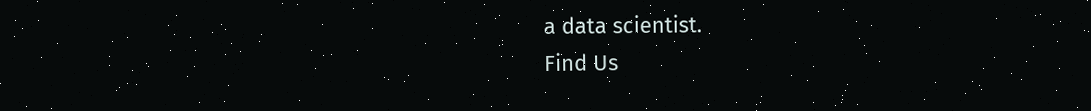a data scientist.
Find Us